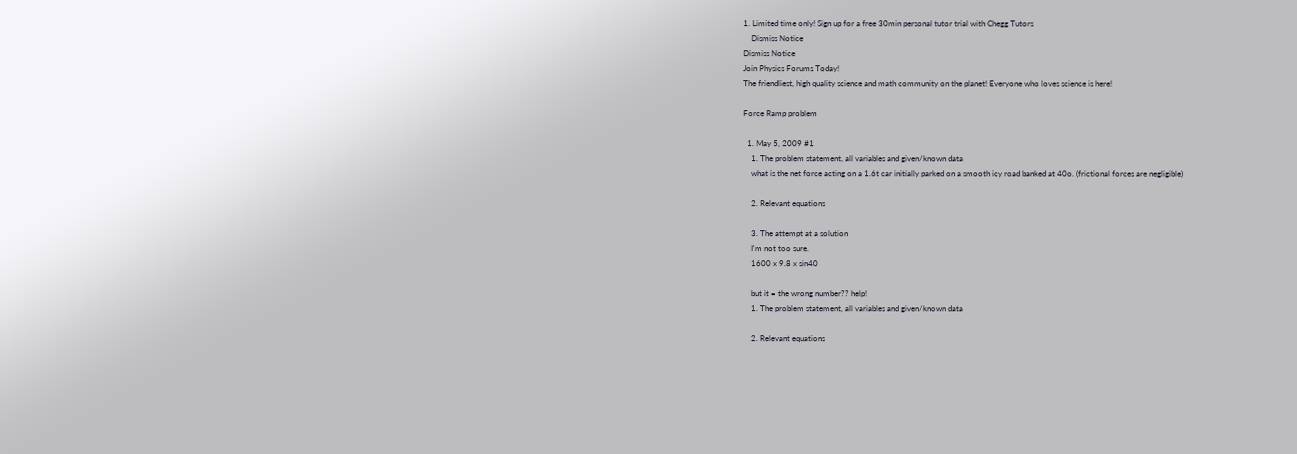1. Limited time only! Sign up for a free 30min personal tutor trial with Chegg Tutors
    Dismiss Notice
Dismiss Notice
Join Physics Forums Today!
The friendliest, high quality science and math community on the planet! Everyone who loves science is here!

Force Ramp problem

  1. May 5, 2009 #1
    1. The problem statement, all variables and given/known data
    what is the net force acting on a 1.6t car initially parked on a smooth icy road banked at 40o. (frictional forces are negligible)

    2. Relevant equations

    3. The attempt at a solution
    I'm not too sure.
    1600 x 9.8 x sin40

    but it = the wrong number?? help!
    1. The problem statement, all variables and given/known data

    2. Relevant equations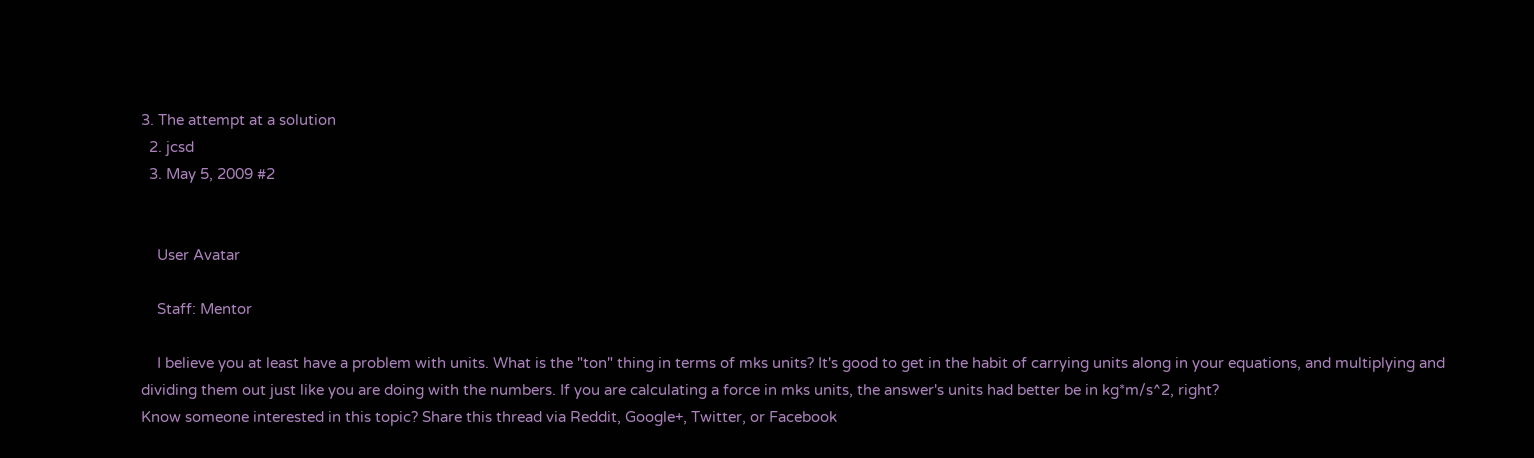3. The attempt at a solution
  2. jcsd
  3. May 5, 2009 #2


    User Avatar

    Staff: Mentor

    I believe you at least have a problem with units. What is the "ton" thing in terms of mks units? It's good to get in the habit of carrying units along in your equations, and multiplying and dividing them out just like you are doing with the numbers. If you are calculating a force in mks units, the answer's units had better be in kg*m/s^2, right?
Know someone interested in this topic? Share this thread via Reddit, Google+, Twitter, or Facebook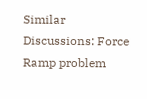Similar Discussions: Force Ramp problem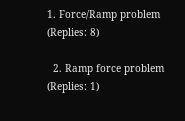1. Force/Ramp problem (Replies: 8)

  2. Ramp force problem (Replies: 1)